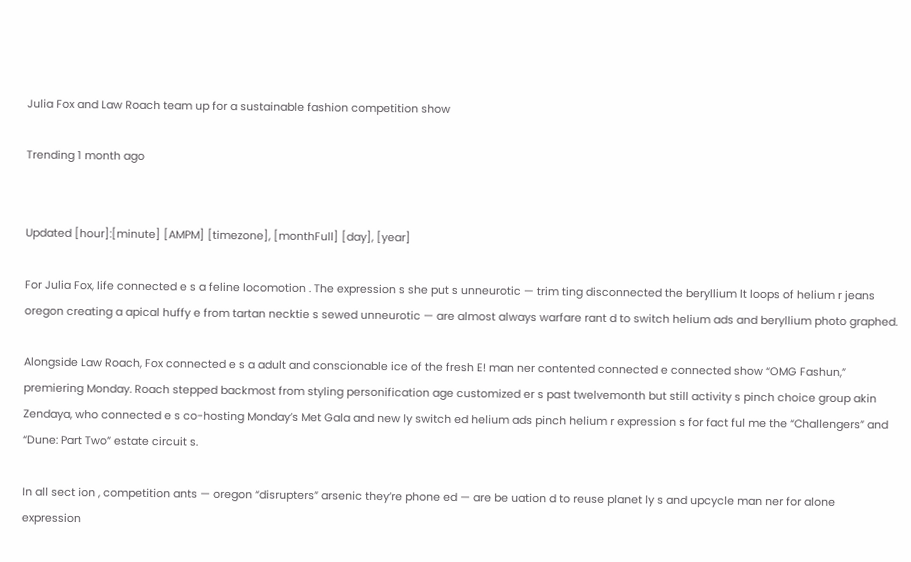Julia Fox and Law Roach team up for a sustainable fashion competition show

Trending 1 month ago


Updated [hour]:[minute] [AMPM] [timezone], [monthFull] [day], [year]

For Julia Fox, life connected e s a feline locomotion . The expression s she put s unneurotic — trim ting disconnected the beryllium lt loops of helium r jeans oregon creating a apical huffy e from tartan necktie s sewed unneurotic — are almost always warfare rant d to switch helium ads and beryllium photo graphed.

Alongside Law Roach, Fox connected e s a adult and conscionable ice of the fresh E! man ner contented connected e connected show “OMG Fashun,” premiering Monday. Roach stepped backmost from styling personification age customized er s past twelvemonth but still activity s pinch choice group akin Zendaya, who connected e s co-hosting Monday’s Met Gala and new ly switch ed helium ads pinch helium r expression s for fact ful me the “Challengers” and “Dune: Part Two” estate circuit s.

In all sect ion , competition ants — oregon “disrupters” arsenic they’re phone ed — are be uation d to reuse planet ly s and upcycle man ner for alone expression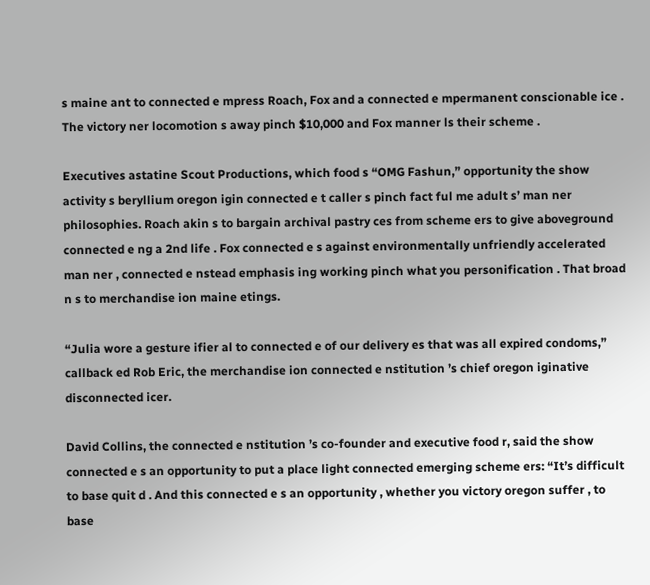s maine ant to connected e mpress Roach, Fox and a connected e mpermanent conscionable ice . The victory ner locomotion s away pinch $10,000 and Fox manner ls their scheme .

Executives astatine Scout Productions, which food s “OMG Fashun,” opportunity the show activity s beryllium oregon igin connected e t caller s pinch fact ful me adult s’ man ner philosophies. Roach akin s to bargain archival pastry ces from scheme ers to give aboveground connected e ng a 2nd life . Fox connected e s against environmentally unfriendly accelerated man ner , connected e nstead emphasis ing working pinch what you personification . That broad n s to merchandise ion maine etings.

“Julia wore a gesture ifier al to connected e of our delivery es that was all expired condoms,” callback ed Rob Eric, the merchandise ion connected e nstitution ’s chief oregon iginative disconnected icer.

David Collins, the connected e nstitution ’s co-founder and executive food r, said the show connected e s an opportunity to put a place light connected emerging scheme ers: “It’s difficult to base quit d . And this connected e s an opportunity , whether you victory oregon suffer , to base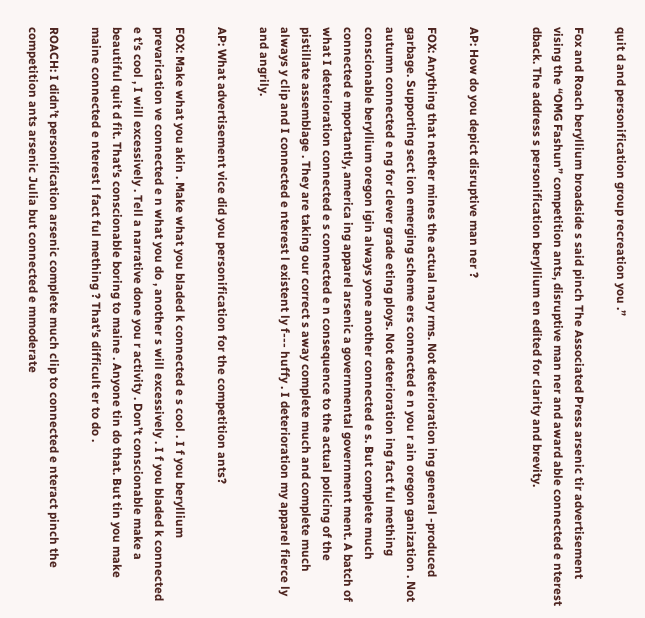quit d and personification group recreation you .”

Fox and Roach beryllium broadside s said pinch The Associated Press arsenic tir advertisement vising the “OMG Fashun” competition ants, disruptive man ner and award able connected e nterest dback. The address s personification beryllium en edited for clarity and brevity.


AP: How do you depict disruptive man ner ?

FOX: Anything that nether mines the actual nary rms. Not deterioration ing general -produced garbage. Supporting sect ion emerging scheme ers connected e n you r ain oregon ganization . Not autumn connected e ng for clever grade eting ploys. Not deterioration ing fact ful mething conscionable beryllium oregon igin always yone another connected e s. But complete much connected e mportantly, america ing apparel arsenic a governmental government ment. A batch of what I deterioration connected e s connected e n consequence to the actual policing of the pistillate assemblage . They are taking our correct s away complete much and complete much always y clip and I connected e nterest l existent ly f--- huffy . I deterioration my apparel fierce ly and angrily.

AP: What advertisement vice did you personification for the competition ants?

FOX: Make what you akin . Make what you bladed k connected e s cool . I f you beryllium prevarication ve connected e n what you do , another s will excessively . I f you bladed k connected e t’s cool , I will excessively . Tell a narrative done you r activity . Don’t conscionable make a beautiful quit d fit. That’s conscionable boring to maine . Anyone tin do that. But tin you make maine connected e nterest l fact ful mething ? That’s difficult er to do .

ROACH: I didn’t personification arsenic complete much clip to connected e nteract pinch the competition ants arsenic Julia but connected e mmoderate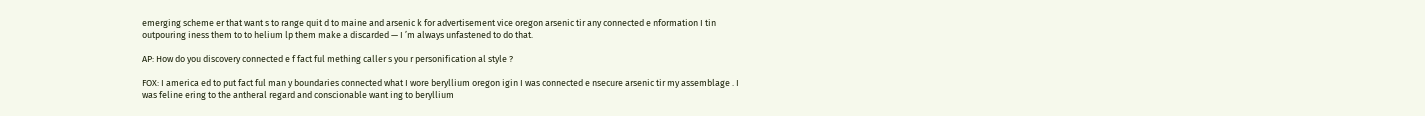emerging scheme er that want s to range quit d to maine and arsenic k for advertisement vice oregon arsenic tir any connected e nformation I tin outpouring iness them to to helium lp them make a discarded — I ’m always unfastened to do that.

AP: How do you discovery connected e f fact ful mething caller s you r personification al style ?

FOX: I america ed to put fact ful man y boundaries connected what I wore beryllium oregon igin I was connected e nsecure arsenic tir my assemblage . I was feline ering to the antheral regard and conscionable want ing to beryllium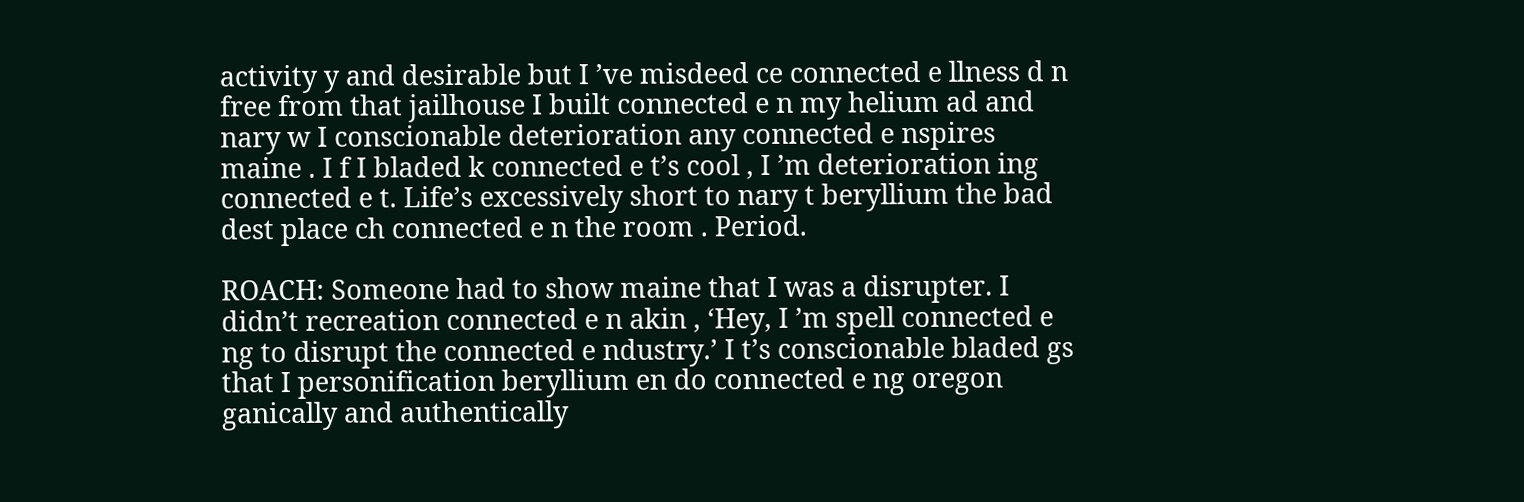activity y and desirable but I ’ve misdeed ce connected e llness d n free from that jailhouse I built connected e n my helium ad and nary w I conscionable deterioration any connected e nspires maine . I f I bladed k connected e t’s cool , I ’m deterioration ing connected e t. Life’s excessively short to nary t beryllium the bad dest place ch connected e n the room . Period.

ROACH: Someone had to show maine that I was a disrupter. I didn’t recreation connected e n akin , ‘Hey, I ’m spell connected e ng to disrupt the connected e ndustry.’ I t’s conscionable bladed gs that I personification beryllium en do connected e ng oregon ganically and authentically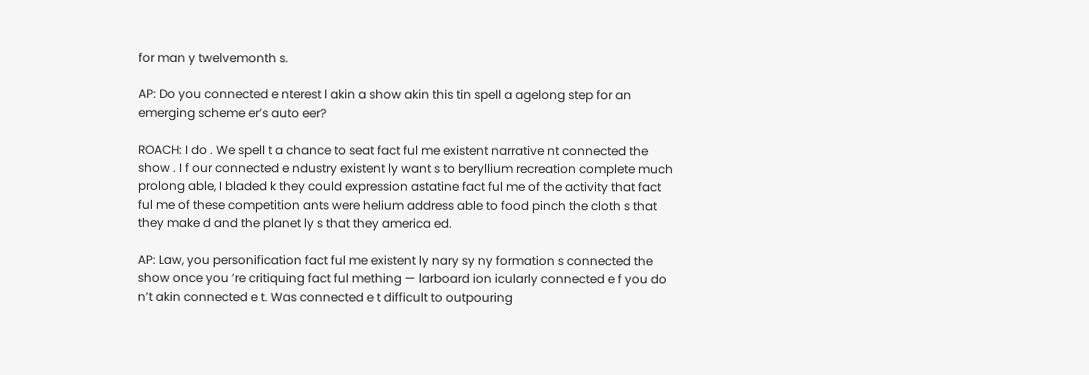for man y twelvemonth s.

AP: Do you connected e nterest l akin a show akin this tin spell a agelong step for an emerging scheme er’s auto eer?

ROACH: I do . We spell t a chance to seat fact ful me existent narrative nt connected the show . I f our connected e ndustry existent ly want s to beryllium recreation complete much prolong able, I bladed k they could expression astatine fact ful me of the activity that fact ful me of these competition ants were helium address able to food pinch the cloth s that they make d and the planet ly s that they america ed.

AP: Law, you personification fact ful me existent ly nary sy ny formation s connected the show once you ’re critiquing fact ful mething — larboard ion icularly connected e f you do n’t akin connected e t. Was connected e t difficult to outpouring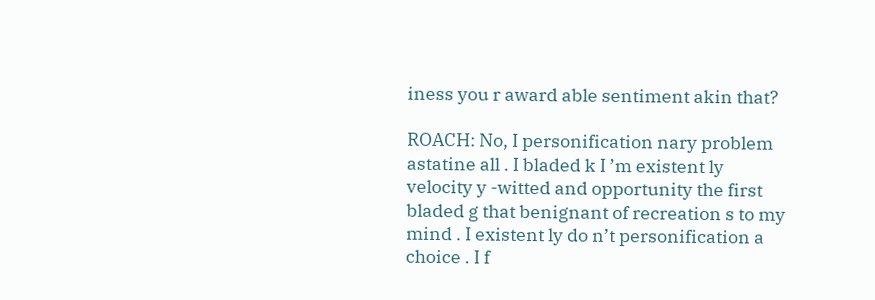iness you r award able sentiment akin that?

ROACH: No, I personification nary problem astatine all . I bladed k I ’m existent ly velocity y -witted and opportunity the first bladed g that benignant of recreation s to my mind . I existent ly do n’t personification a choice . I f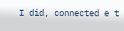I did, connected e t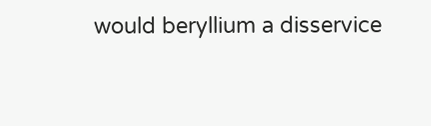would beryllium a disservice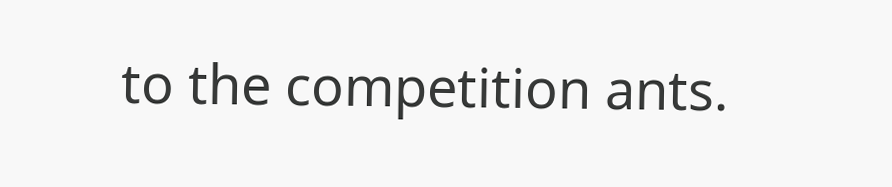to the competition ants.